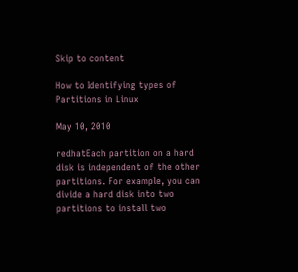Skip to content

How to Identifying types of Partitions in Linux

May 10, 2010

redhatEach partition on a hard disk is independent of the other partitions. For example, you can divide a hard disk into two partitions to install two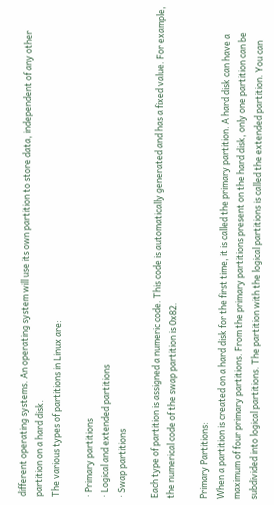different operating systems. An operating system will use its own partition to store data, independent of any other partition on a hard disk.
The various types of partitions in Linux are:

· Primary partitions
· Logical and extended partitions
· Swap partitions

Each type of partition is assigned a numeric code. This code is automatically generated and has a fixed value. For example, the numerical code of the swap partition is 0x82.

Primary Partitions:
When a partition is created on a hard disk for the first time, it is called the primary partition. A hard disk can have a maximum of four primary partitions. From the primary partitions present on the hard disk, only one partition can be subdivided into logical partitions. The partition with the logical partitions is called the extended partition. You can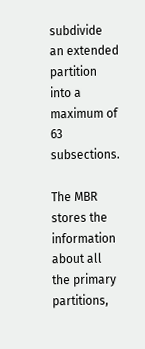subdivide an extended partition into a maximum of 63 subsections.

The MBR stores the information about all the primary partitions,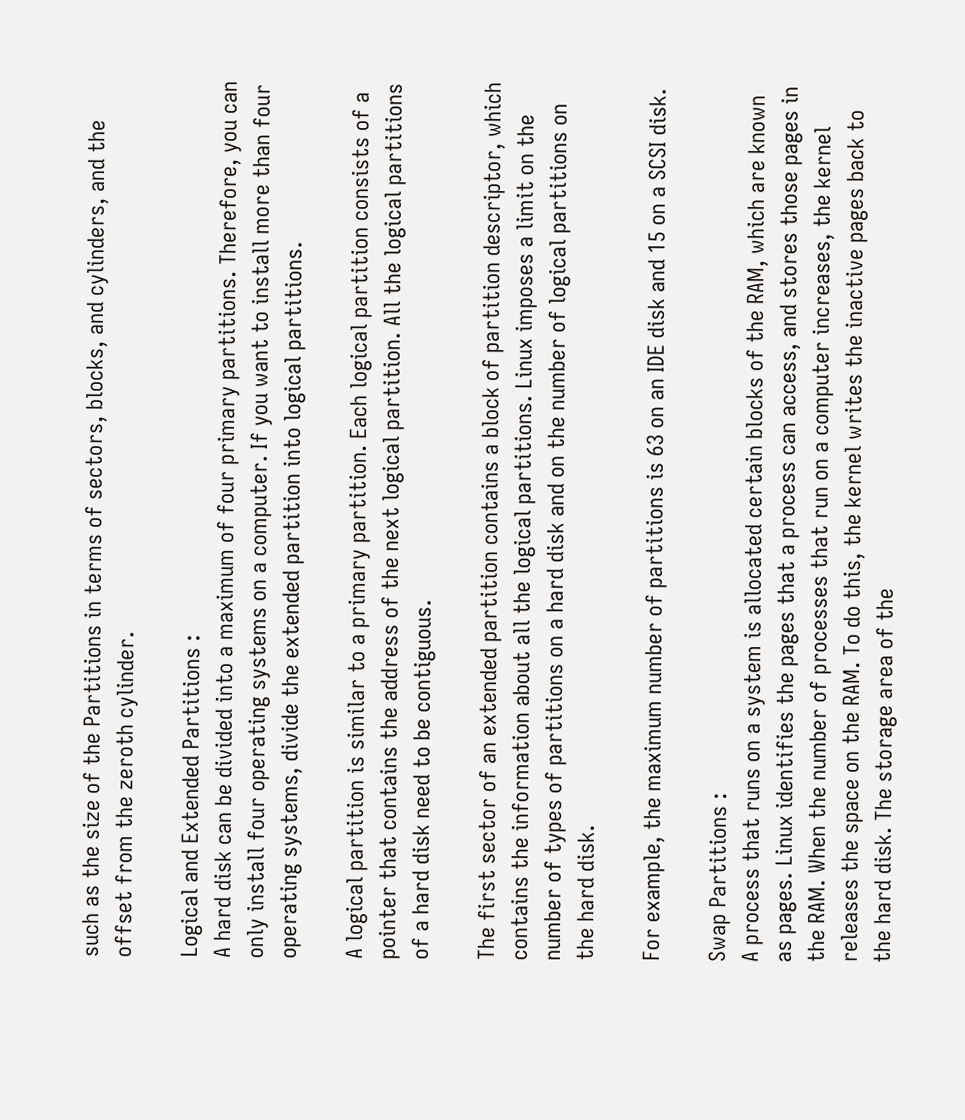such as the size of the Partitions in terms of sectors, blocks, and cylinders, and the offset from the zeroth cylinder.

Logical and Extended Partitions :
A hard disk can be divided into a maximum of four primary partitions. Therefore, you can only install four operating systems on a computer. If you want to install more than four operating systems, divide the extended partition into logical partitions.

A logical partition is similar to a primary partition. Each logical partition consists of a pointer that contains the address of the next logical partition. All the logical partitions of a hard disk need to be contiguous.

The first sector of an extended partition contains a block of partition descriptor, which contains the information about all the logical partitions. Linux imposes a limit on the number of types of partitions on a hard disk and on the number of logical partitions on the hard disk.

For example, the maximum number of partitions is 63 on an IDE disk and 15 on a SCSI disk.

Swap Partitions :
A process that runs on a system is allocated certain blocks of the RAM, which are known as pages. Linux identifies the pages that a process can access, and stores those pages in the RAM. When the number of processes that run on a computer increases, the kernel releases the space on the RAM. To do this, the kernel writes the inactive pages back to the hard disk. The storage area of the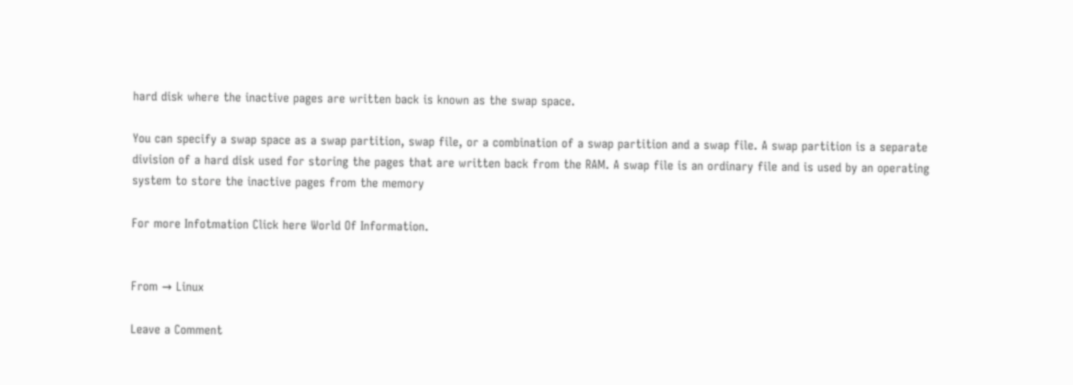hard disk where the inactive pages are written back is known as the swap space.

You can specify a swap space as a swap partition, swap file, or a combination of a swap partition and a swap file. A swap partition is a separate division of a hard disk used for storing the pages that are written back from the RAM. A swap file is an ordinary file and is used by an operating system to store the inactive pages from the memory

For more Infotmation Click here World Of Information.


From → Linux

Leave a Comment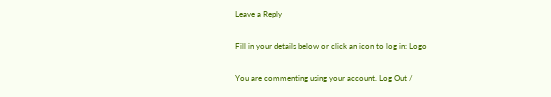Leave a Reply

Fill in your details below or click an icon to log in: Logo

You are commenting using your account. Log Out /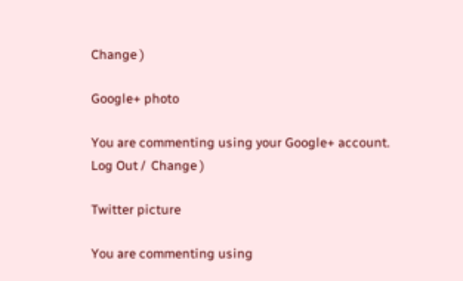Change )

Google+ photo

You are commenting using your Google+ account. Log Out /  Change )

Twitter picture

You are commenting using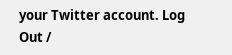your Twitter account. Log Out /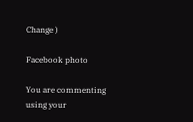Change )

Facebook photo

You are commenting using your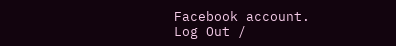Facebook account. Log Out /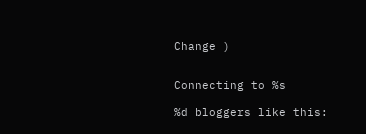Change )


Connecting to %s

%d bloggers like this: